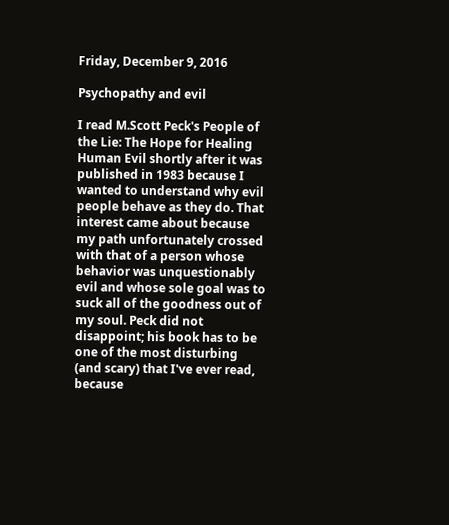Friday, December 9, 2016

Psychopathy and evil

I read M.Scott Peck's People of the Lie: The Hope for Healing Human Evil shortly after it was published in 1983 because I wanted to understand why evil people behave as they do. That interest came about because my path unfortunately crossed with that of a person whose behavior was unquestionably evil and whose sole goal was to suck all of the goodness out of my soul. Peck did not disappoint; his book has to be one of the most disturbing (and scary) that I've ever read, because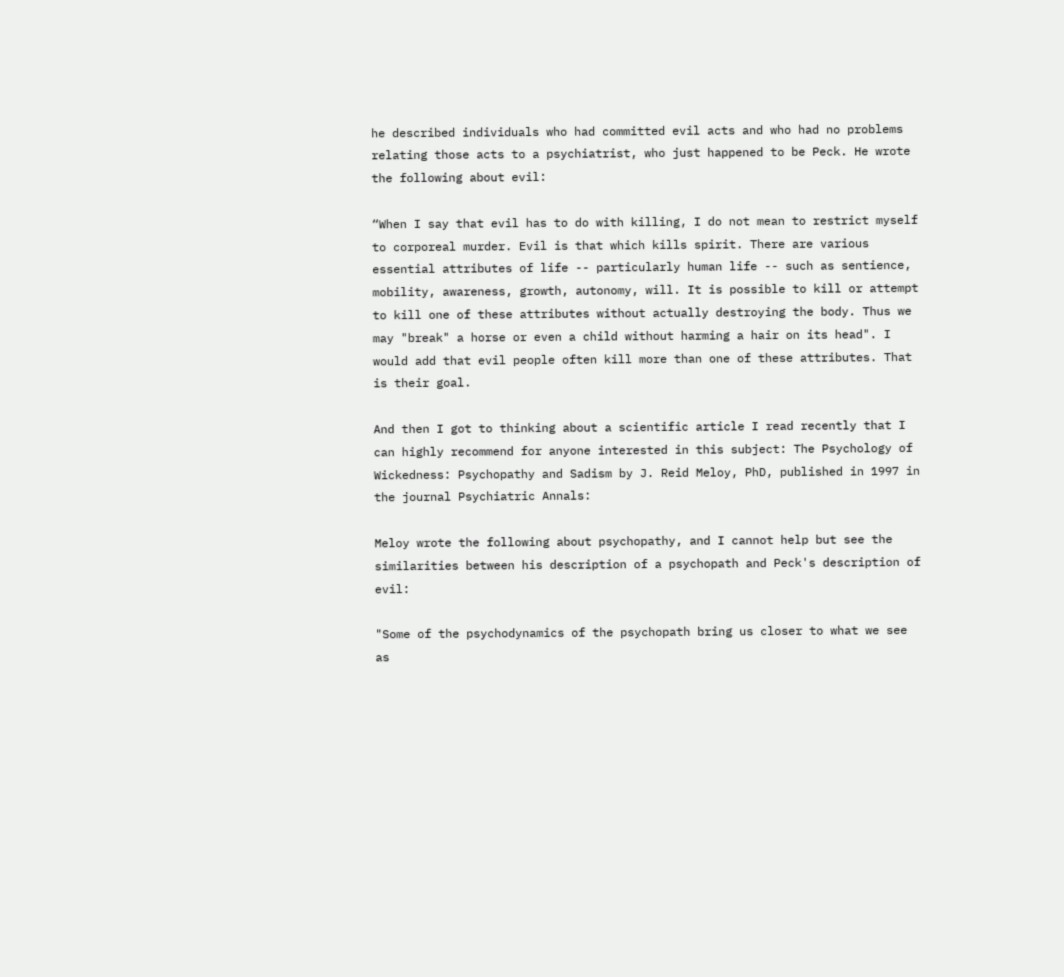he described individuals who had committed evil acts and who had no problems relating those acts to a psychiatrist, who just happened to be Peck. He wrote the following about evil:

“When I say that evil has to do with killing, I do not mean to restrict myself to corporeal murder. Evil is that which kills spirit. There are various essential attributes of life -- particularly human life -- such as sentience, mobility, awareness, growth, autonomy, will. It is possible to kill or attempt to kill one of these attributes without actually destroying the body. Thus we may "break" a horse or even a child without harming a hair on its head". I would add that evil people often kill more than one of these attributes. That is their goal.

And then I got to thinking about a scientific article I read recently that I can highly recommend for anyone interested in this subject: The Psychology of Wickedness: Psychopathy and Sadism by J. Reid Meloy, PhD, published in 1997 in the journal Psychiatric Annals:

Meloy wrote the following about psychopathy, and I cannot help but see the similarities between his description of a psychopath and Peck's description of evil:

"Some of the psychodynamics of the psychopath bring us closer to what we see as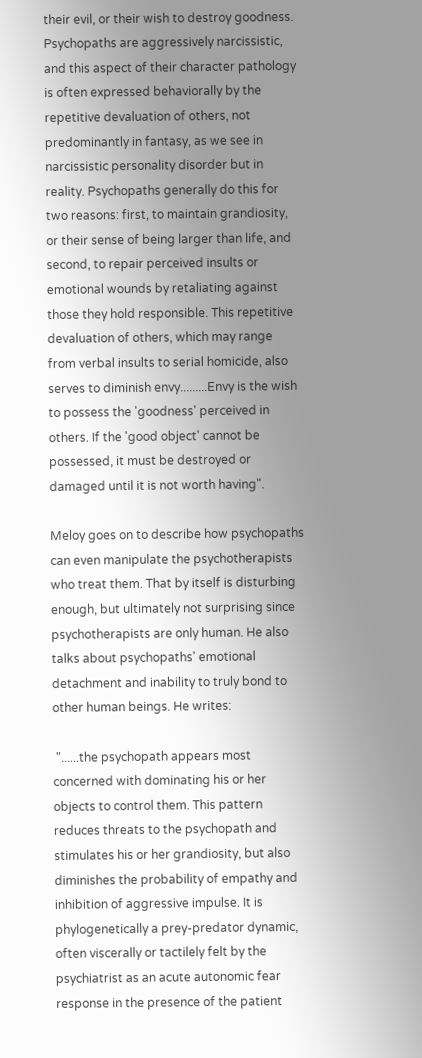their evil, or their wish to destroy goodness. Psychopaths are aggressively narcissistic, and this aspect of their character pathology is often expressed behaviorally by the repetitive devaluation of others, not predominantly in fantasy, as we see in narcissistic personality disorder but in reality. Psychopaths generally do this for two reasons: first, to maintain grandiosity, or their sense of being larger than life, and second, to repair perceived insults or emotional wounds by retaliating against those they hold responsible. This repetitive devaluation of others, which may range from verbal insults to serial homicide, also serves to diminish envy.........Envy is the wish to possess the 'goodness' perceived in others. If the 'good object' cannot be possessed, it must be destroyed or damaged until it is not worth having".

Meloy goes on to describe how psychopaths can even manipulate the psychotherapists who treat them. That by itself is disturbing enough, but ultimately not surprising since psychotherapists are only human. He also talks about psychopaths' emotional detachment and inability to truly bond to other human beings. He writes:

 "......the psychopath appears most concerned with dominating his or her objects to control them. This pattern reduces threats to the psychopath and stimulates his or her grandiosity, but also diminishes the probability of empathy and inhibition of aggressive impulse. It is phylogenetically a prey-predator dynamic, often viscerally or tactilely felt by the psychiatrist as an acute autonomic fear response in the presence of the patient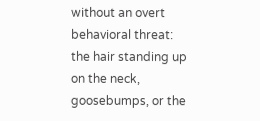without an overt behavioral threat: the hair standing up on the neck, goosebumps, or the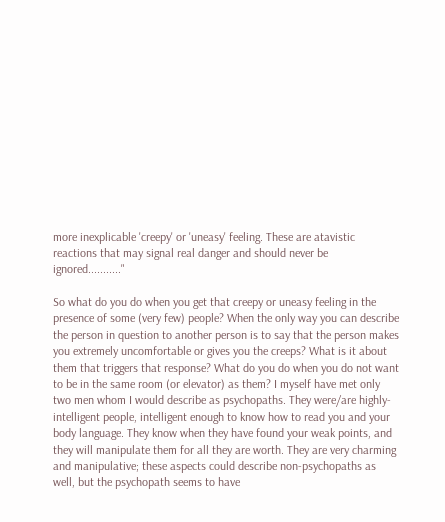more inexplicable 'creepy' or 'uneasy' feeling. These are atavistic reactions that may signal real danger and should never be ignored..........."

So what do you do when you get that creepy or uneasy feeling in the presence of some (very few) people? When the only way you can describe the person in question to another person is to say that the person makes you extremely uncomfortable or gives you the creeps? What is it about them that triggers that response? What do you do when you do not want to be in the same room (or elevator) as them? I myself have met only two men whom I would describe as psychopaths. They were/are highly-intelligent people, intelligent enough to know how to read you and your body language. They know when they have found your weak points, and they will manipulate them for all they are worth. They are very charming and manipulative; these aspects could describe non-psychopaths as well, but the psychopath seems to have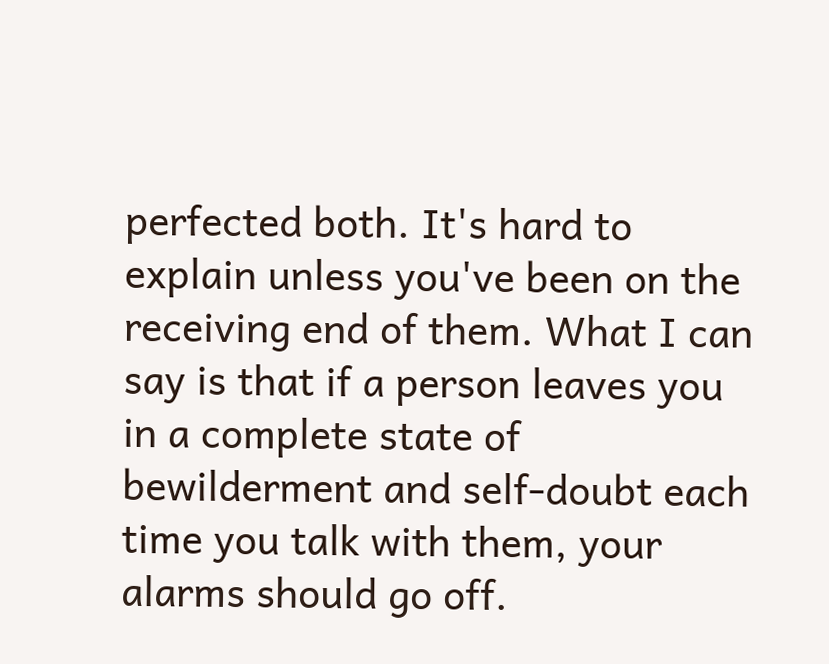perfected both. It's hard to explain unless you've been on the receiving end of them. What I can say is that if a person leaves you in a complete state of bewilderment and self-doubt each time you talk with them, your alarms should go off.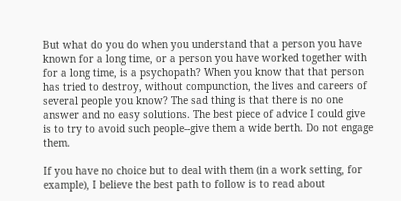But what do you do when you understand that a person you have known for a long time, or a person you have worked together with for a long time, is a psychopath? When you know that that person has tried to destroy, without compunction, the lives and careers of several people you know? The sad thing is that there is no one answer and no easy solutions. The best piece of advice I could give is to try to avoid such people--give them a wide berth. Do not engage them.

If you have no choice but to deal with them (in a work setting, for example), I believe the best path to follow is to read about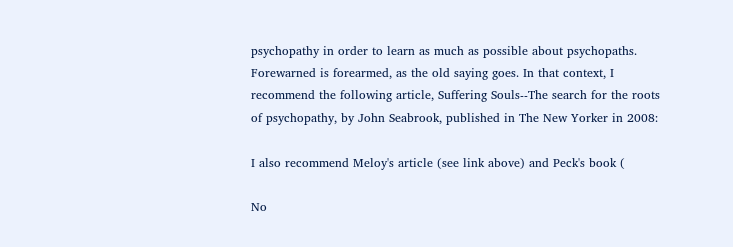psychopathy in order to learn as much as possible about psychopaths. Forewarned is forearmed, as the old saying goes. In that context, I recommend the following article, Suffering Souls--The search for the roots of psychopathy, by John Seabrook, published in The New Yorker in 2008:

I also recommend Meloy's article (see link above) and Peck's book (

No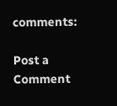comments:

Post a Comment